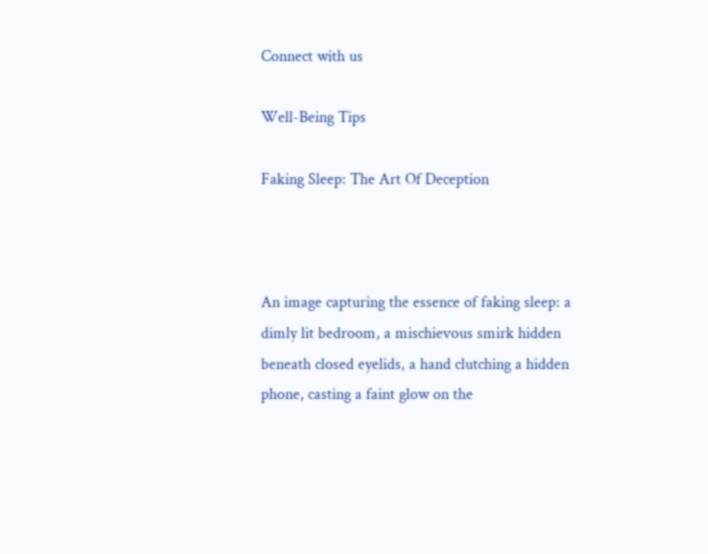Connect with us

Well-Being Tips

Faking Sleep: The Art Of Deception



An image capturing the essence of faking sleep: a dimly lit bedroom, a mischievous smirk hidden beneath closed eyelids, a hand clutching a hidden phone, casting a faint glow on the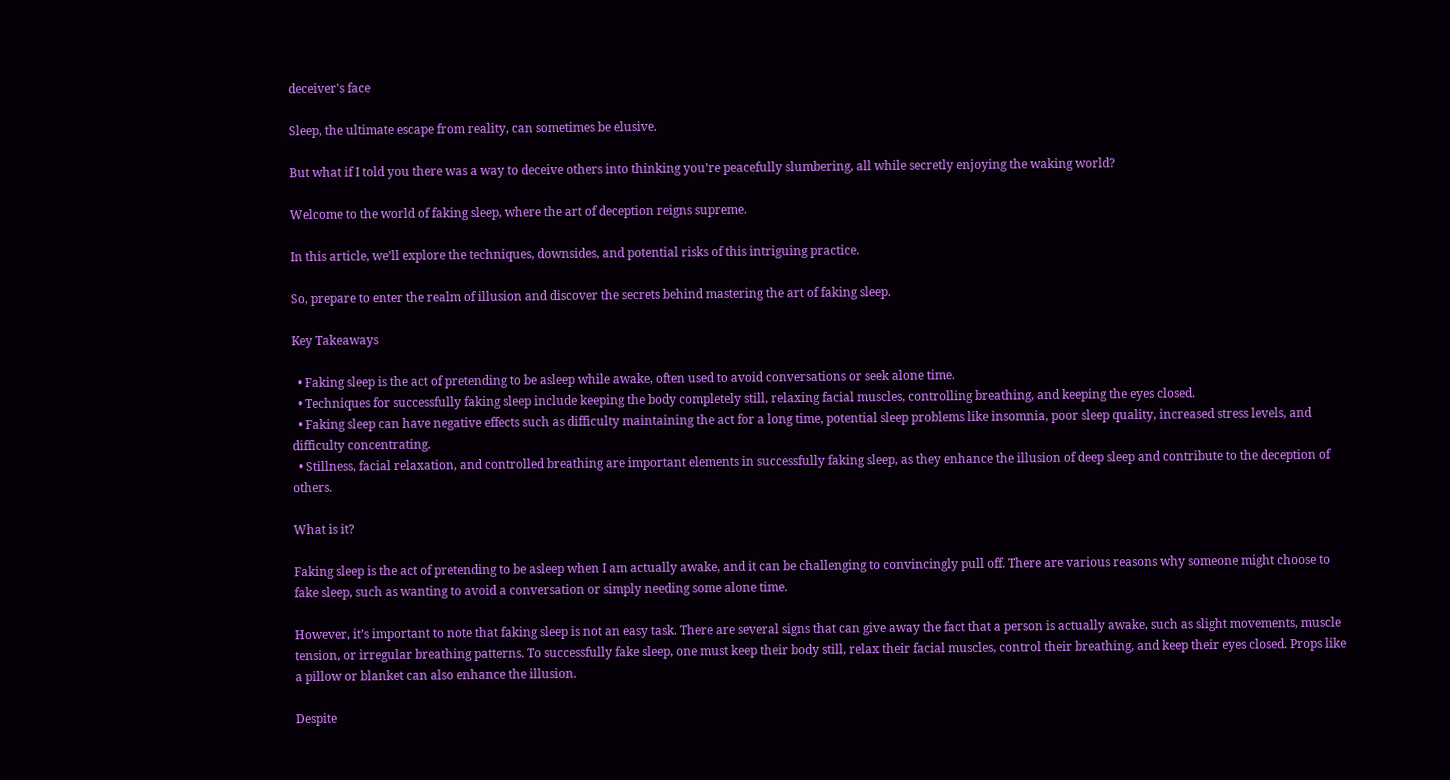deceiver's face

Sleep, the ultimate escape from reality, can sometimes be elusive.

But what if I told you there was a way to deceive others into thinking you’re peacefully slumbering, all while secretly enjoying the waking world?

Welcome to the world of faking sleep, where the art of deception reigns supreme.

In this article, we’ll explore the techniques, downsides, and potential risks of this intriguing practice.

So, prepare to enter the realm of illusion and discover the secrets behind mastering the art of faking sleep.

Key Takeaways

  • Faking sleep is the act of pretending to be asleep while awake, often used to avoid conversations or seek alone time.
  • Techniques for successfully faking sleep include keeping the body completely still, relaxing facial muscles, controlling breathing, and keeping the eyes closed.
  • Faking sleep can have negative effects such as difficulty maintaining the act for a long time, potential sleep problems like insomnia, poor sleep quality, increased stress levels, and difficulty concentrating.
  • Stillness, facial relaxation, and controlled breathing are important elements in successfully faking sleep, as they enhance the illusion of deep sleep and contribute to the deception of others.

What is it?

Faking sleep is the act of pretending to be asleep when I am actually awake, and it can be challenging to convincingly pull off. There are various reasons why someone might choose to fake sleep, such as wanting to avoid a conversation or simply needing some alone time.

However, it’s important to note that faking sleep is not an easy task. There are several signs that can give away the fact that a person is actually awake, such as slight movements, muscle tension, or irregular breathing patterns. To successfully fake sleep, one must keep their body still, relax their facial muscles, control their breathing, and keep their eyes closed. Props like a pillow or blanket can also enhance the illusion.

Despite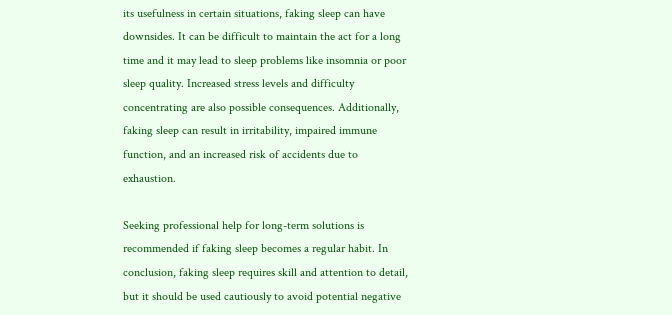its usefulness in certain situations, faking sleep can have downsides. It can be difficult to maintain the act for a long time and it may lead to sleep problems like insomnia or poor sleep quality. Increased stress levels and difficulty concentrating are also possible consequences. Additionally, faking sleep can result in irritability, impaired immune function, and an increased risk of accidents due to exhaustion.

Seeking professional help for long-term solutions is recommended if faking sleep becomes a regular habit. In conclusion, faking sleep requires skill and attention to detail, but it should be used cautiously to avoid potential negative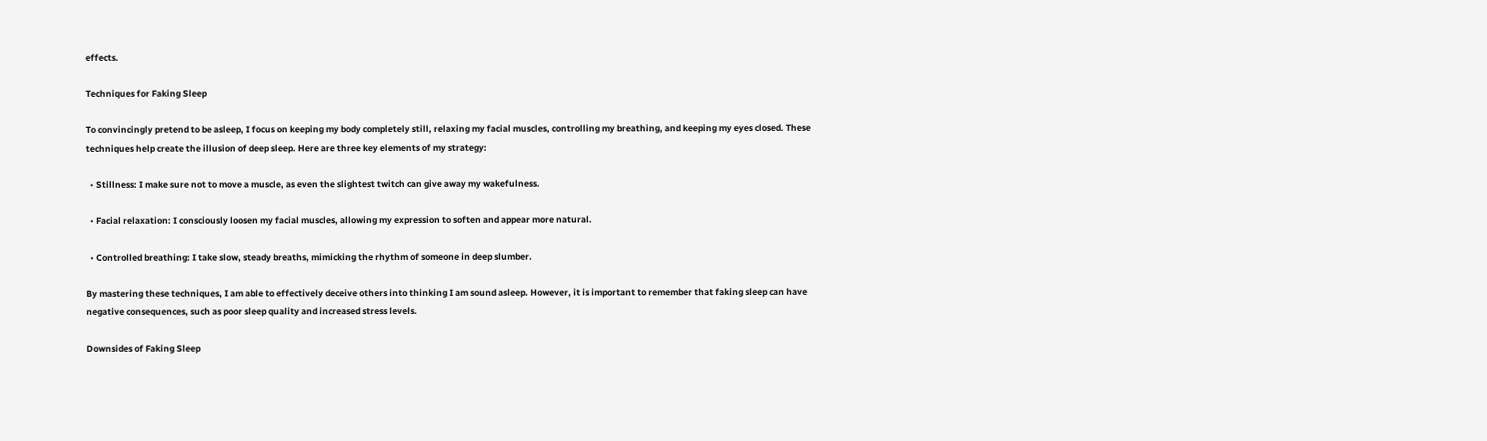effects.

Techniques for Faking Sleep

To convincingly pretend to be asleep, I focus on keeping my body completely still, relaxing my facial muscles, controlling my breathing, and keeping my eyes closed. These techniques help create the illusion of deep sleep. Here are three key elements of my strategy:

  • Stillness: I make sure not to move a muscle, as even the slightest twitch can give away my wakefulness.

  • Facial relaxation: I consciously loosen my facial muscles, allowing my expression to soften and appear more natural.

  • Controlled breathing: I take slow, steady breaths, mimicking the rhythm of someone in deep slumber.

By mastering these techniques, I am able to effectively deceive others into thinking I am sound asleep. However, it is important to remember that faking sleep can have negative consequences, such as poor sleep quality and increased stress levels.

Downsides of Faking Sleep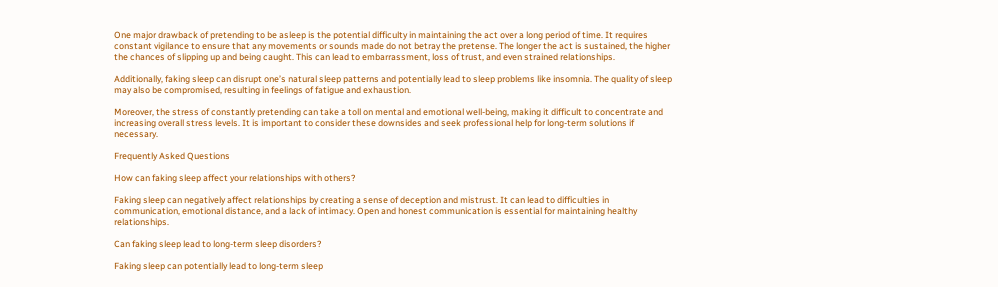One major drawback of pretending to be asleep is the potential difficulty in maintaining the act over a long period of time. It requires constant vigilance to ensure that any movements or sounds made do not betray the pretense. The longer the act is sustained, the higher the chances of slipping up and being caught. This can lead to embarrassment, loss of trust, and even strained relationships.

Additionally, faking sleep can disrupt one’s natural sleep patterns and potentially lead to sleep problems like insomnia. The quality of sleep may also be compromised, resulting in feelings of fatigue and exhaustion.

Moreover, the stress of constantly pretending can take a toll on mental and emotional well-being, making it difficult to concentrate and increasing overall stress levels. It is important to consider these downsides and seek professional help for long-term solutions if necessary.

Frequently Asked Questions

How can faking sleep affect your relationships with others?

Faking sleep can negatively affect relationships by creating a sense of deception and mistrust. It can lead to difficulties in communication, emotional distance, and a lack of intimacy. Open and honest communication is essential for maintaining healthy relationships.

Can faking sleep lead to long-term sleep disorders?

Faking sleep can potentially lead to long-term sleep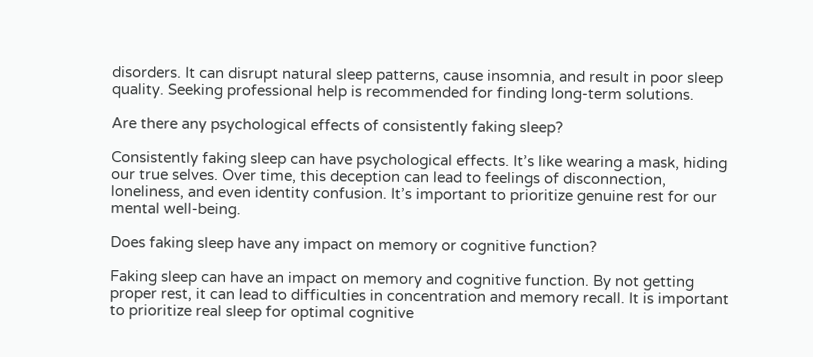disorders. It can disrupt natural sleep patterns, cause insomnia, and result in poor sleep quality. Seeking professional help is recommended for finding long-term solutions.

Are there any psychological effects of consistently faking sleep?

Consistently faking sleep can have psychological effects. It’s like wearing a mask, hiding our true selves. Over time, this deception can lead to feelings of disconnection, loneliness, and even identity confusion. It’s important to prioritize genuine rest for our mental well-being.

Does faking sleep have any impact on memory or cognitive function?

Faking sleep can have an impact on memory and cognitive function. By not getting proper rest, it can lead to difficulties in concentration and memory recall. It is important to prioritize real sleep for optimal cognitive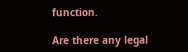function.

Are there any legal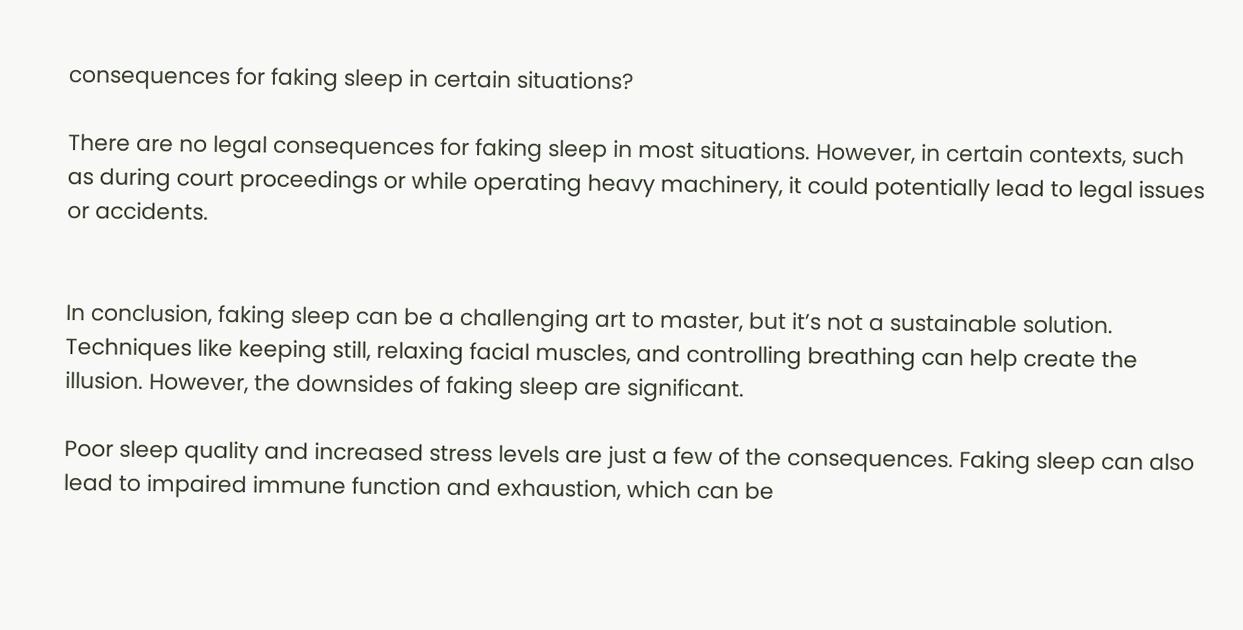consequences for faking sleep in certain situations?

There are no legal consequences for faking sleep in most situations. However, in certain contexts, such as during court proceedings or while operating heavy machinery, it could potentially lead to legal issues or accidents.


In conclusion, faking sleep can be a challenging art to master, but it’s not a sustainable solution. Techniques like keeping still, relaxing facial muscles, and controlling breathing can help create the illusion. However, the downsides of faking sleep are significant.

Poor sleep quality and increased stress levels are just a few of the consequences. Faking sleep can also lead to impaired immune function and exhaustion, which can be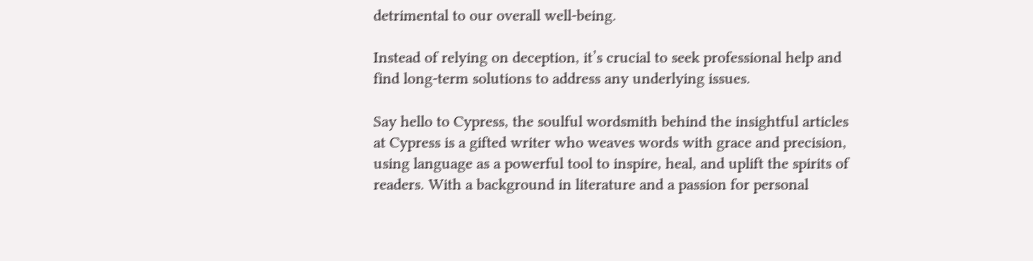detrimental to our overall well-being.

Instead of relying on deception, it’s crucial to seek professional help and find long-term solutions to address any underlying issues.

Say hello to Cypress, the soulful wordsmith behind the insightful articles at Cypress is a gifted writer who weaves words with grace and precision, using language as a powerful tool to inspire, heal, and uplift the spirits of readers. With a background in literature and a passion for personal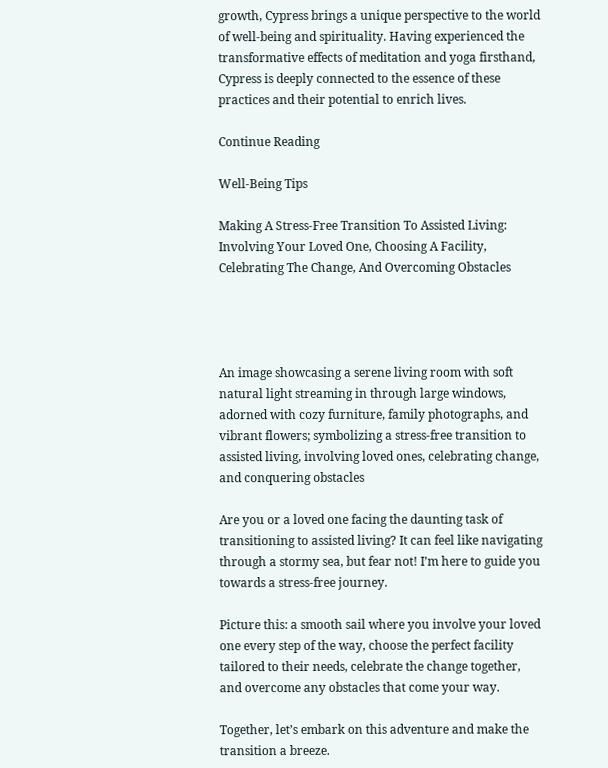growth, Cypress brings a unique perspective to the world of well-being and spirituality. Having experienced the transformative effects of meditation and yoga firsthand, Cypress is deeply connected to the essence of these practices and their potential to enrich lives.

Continue Reading

Well-Being Tips

Making A Stress-Free Transition To Assisted Living: Involving Your Loved One, Choosing A Facility, Celebrating The Change, And Overcoming Obstacles




An image showcasing a serene living room with soft natural light streaming in through large windows, adorned with cozy furniture, family photographs, and vibrant flowers; symbolizing a stress-free transition to assisted living, involving loved ones, celebrating change, and conquering obstacles

Are you or a loved one facing the daunting task of transitioning to assisted living? It can feel like navigating through a stormy sea, but fear not! I’m here to guide you towards a stress-free journey.

Picture this: a smooth sail where you involve your loved one every step of the way, choose the perfect facility tailored to their needs, celebrate the change together, and overcome any obstacles that come your way.

Together, let’s embark on this adventure and make the transition a breeze.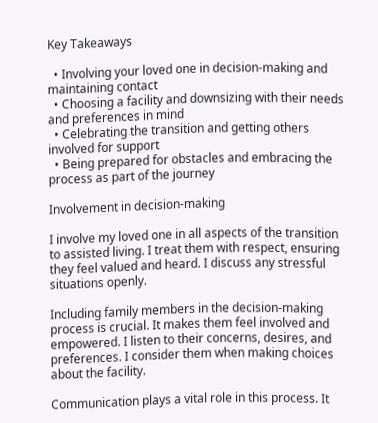Key Takeaways

  • Involving your loved one in decision-making and maintaining contact
  • Choosing a facility and downsizing with their needs and preferences in mind
  • Celebrating the transition and getting others involved for support
  • Being prepared for obstacles and embracing the process as part of the journey

Involvement in decision-making

I involve my loved one in all aspects of the transition to assisted living. I treat them with respect, ensuring they feel valued and heard. I discuss any stressful situations openly.

Including family members in the decision-making process is crucial. It makes them feel involved and empowered. I listen to their concerns, desires, and preferences. I consider them when making choices about the facility.

Communication plays a vital role in this process. It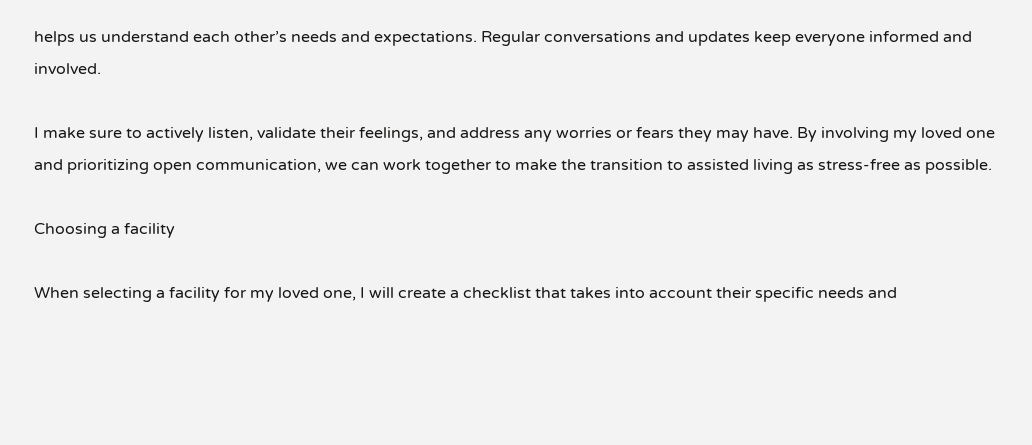helps us understand each other’s needs and expectations. Regular conversations and updates keep everyone informed and involved.

I make sure to actively listen, validate their feelings, and address any worries or fears they may have. By involving my loved one and prioritizing open communication, we can work together to make the transition to assisted living as stress-free as possible.

Choosing a facility

When selecting a facility for my loved one, I will create a checklist that takes into account their specific needs and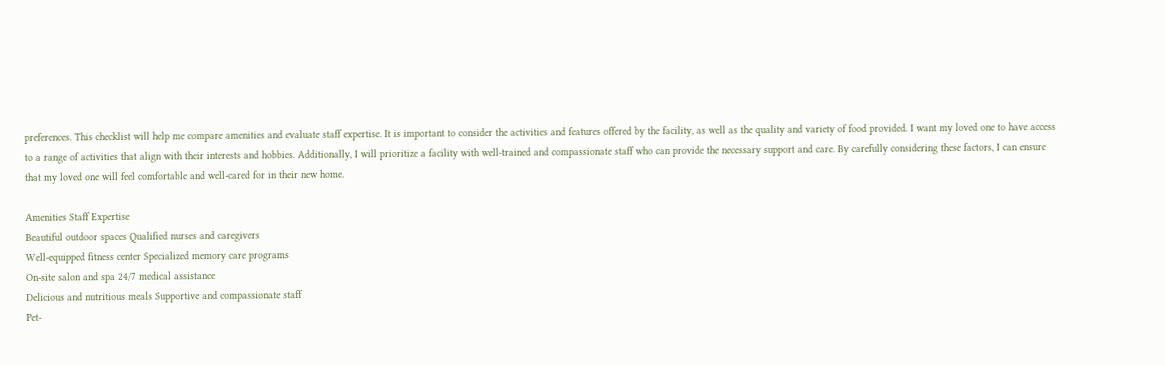preferences. This checklist will help me compare amenities and evaluate staff expertise. It is important to consider the activities and features offered by the facility, as well as the quality and variety of food provided. I want my loved one to have access to a range of activities that align with their interests and hobbies. Additionally, I will prioritize a facility with well-trained and compassionate staff who can provide the necessary support and care. By carefully considering these factors, I can ensure that my loved one will feel comfortable and well-cared for in their new home.

Amenities Staff Expertise
Beautiful outdoor spaces Qualified nurses and caregivers
Well-equipped fitness center Specialized memory care programs
On-site salon and spa 24/7 medical assistance
Delicious and nutritious meals Supportive and compassionate staff
Pet-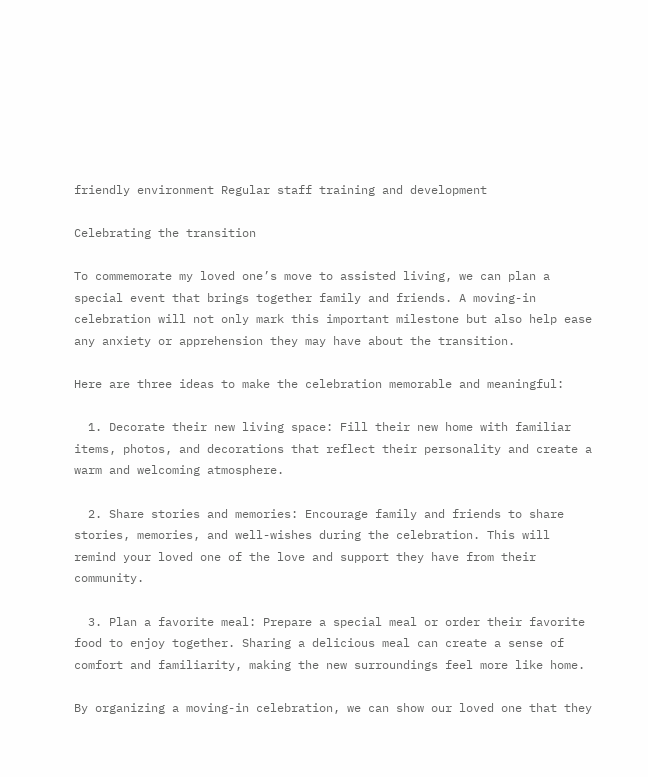friendly environment Regular staff training and development

Celebrating the transition

To commemorate my loved one’s move to assisted living, we can plan a special event that brings together family and friends. A moving-in celebration will not only mark this important milestone but also help ease any anxiety or apprehension they may have about the transition.

Here are three ideas to make the celebration memorable and meaningful:

  1. Decorate their new living space: Fill their new home with familiar items, photos, and decorations that reflect their personality and create a warm and welcoming atmosphere.

  2. Share stories and memories: Encourage family and friends to share stories, memories, and well-wishes during the celebration. This will remind your loved one of the love and support they have from their community.

  3. Plan a favorite meal: Prepare a special meal or order their favorite food to enjoy together. Sharing a delicious meal can create a sense of comfort and familiarity, making the new surroundings feel more like home.

By organizing a moving-in celebration, we can show our loved one that they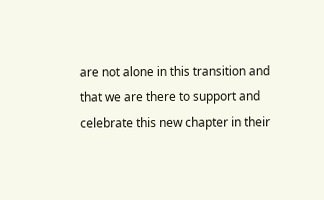are not alone in this transition and that we are there to support and celebrate this new chapter in their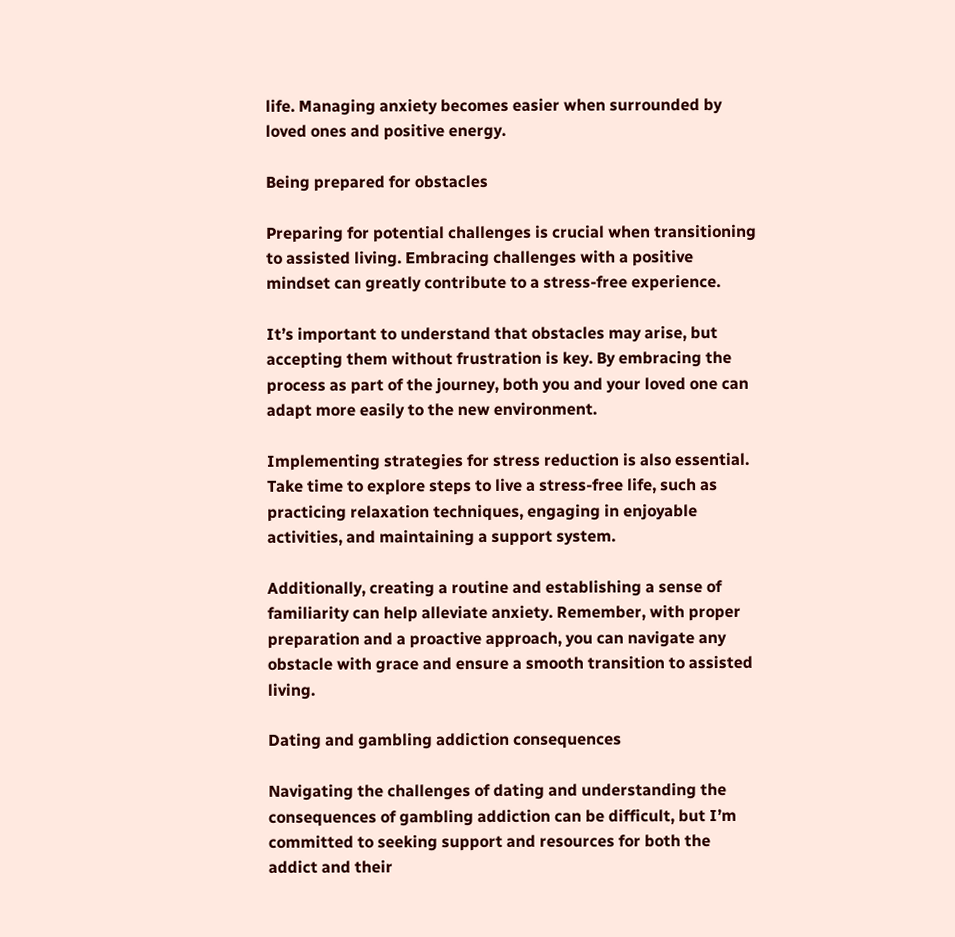life. Managing anxiety becomes easier when surrounded by loved ones and positive energy.

Being prepared for obstacles

Preparing for potential challenges is crucial when transitioning to assisted living. Embracing challenges with a positive mindset can greatly contribute to a stress-free experience.

It’s important to understand that obstacles may arise, but accepting them without frustration is key. By embracing the process as part of the journey, both you and your loved one can adapt more easily to the new environment.

Implementing strategies for stress reduction is also essential. Take time to explore steps to live a stress-free life, such as practicing relaxation techniques, engaging in enjoyable activities, and maintaining a support system.

Additionally, creating a routine and establishing a sense of familiarity can help alleviate anxiety. Remember, with proper preparation and a proactive approach, you can navigate any obstacle with grace and ensure a smooth transition to assisted living.

Dating and gambling addiction consequences

Navigating the challenges of dating and understanding the consequences of gambling addiction can be difficult, but I’m committed to seeking support and resources for both the addict and their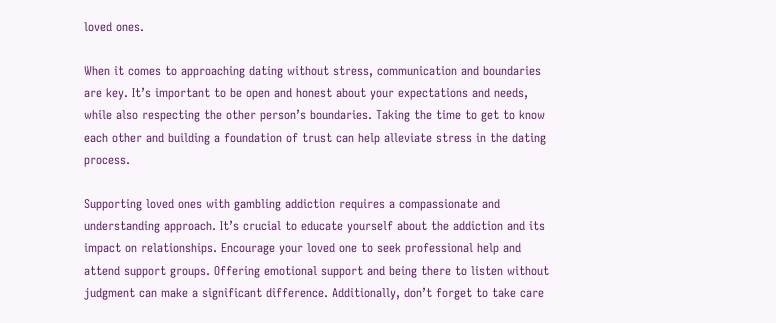loved ones.

When it comes to approaching dating without stress, communication and boundaries are key. It’s important to be open and honest about your expectations and needs, while also respecting the other person’s boundaries. Taking the time to get to know each other and building a foundation of trust can help alleviate stress in the dating process.

Supporting loved ones with gambling addiction requires a compassionate and understanding approach. It’s crucial to educate yourself about the addiction and its impact on relationships. Encourage your loved one to seek professional help and attend support groups. Offering emotional support and being there to listen without judgment can make a significant difference. Additionally, don’t forget to take care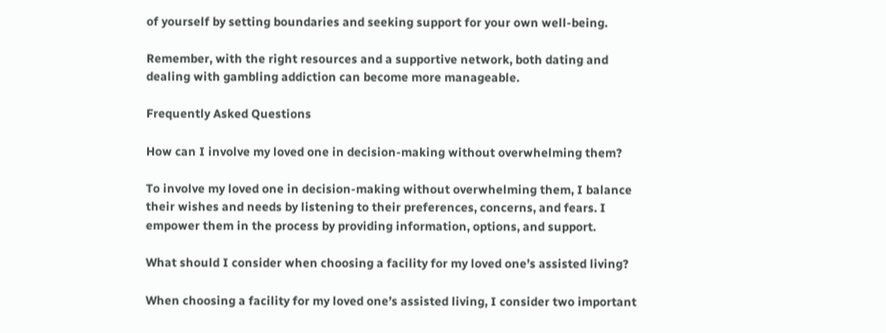of yourself by setting boundaries and seeking support for your own well-being.

Remember, with the right resources and a supportive network, both dating and dealing with gambling addiction can become more manageable.

Frequently Asked Questions

How can I involve my loved one in decision-making without overwhelming them?

To involve my loved one in decision-making without overwhelming them, I balance their wishes and needs by listening to their preferences, concerns, and fears. I empower them in the process by providing information, options, and support.

What should I consider when choosing a facility for my loved one’s assisted living?

When choosing a facility for my loved one’s assisted living, I consider two important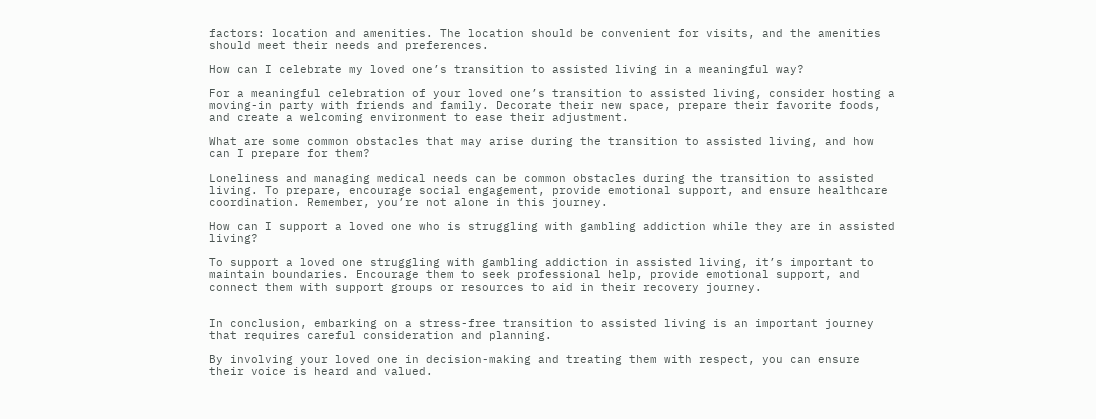factors: location and amenities. The location should be convenient for visits, and the amenities should meet their needs and preferences.

How can I celebrate my loved one’s transition to assisted living in a meaningful way?

For a meaningful celebration of your loved one’s transition to assisted living, consider hosting a moving-in party with friends and family. Decorate their new space, prepare their favorite foods, and create a welcoming environment to ease their adjustment.

What are some common obstacles that may arise during the transition to assisted living, and how can I prepare for them?

Loneliness and managing medical needs can be common obstacles during the transition to assisted living. To prepare, encourage social engagement, provide emotional support, and ensure healthcare coordination. Remember, you’re not alone in this journey.

How can I support a loved one who is struggling with gambling addiction while they are in assisted living?

To support a loved one struggling with gambling addiction in assisted living, it’s important to maintain boundaries. Encourage them to seek professional help, provide emotional support, and connect them with support groups or resources to aid in their recovery journey.


In conclusion, embarking on a stress-free transition to assisted living is an important journey that requires careful consideration and planning.

By involving your loved one in decision-making and treating them with respect, you can ensure their voice is heard and valued.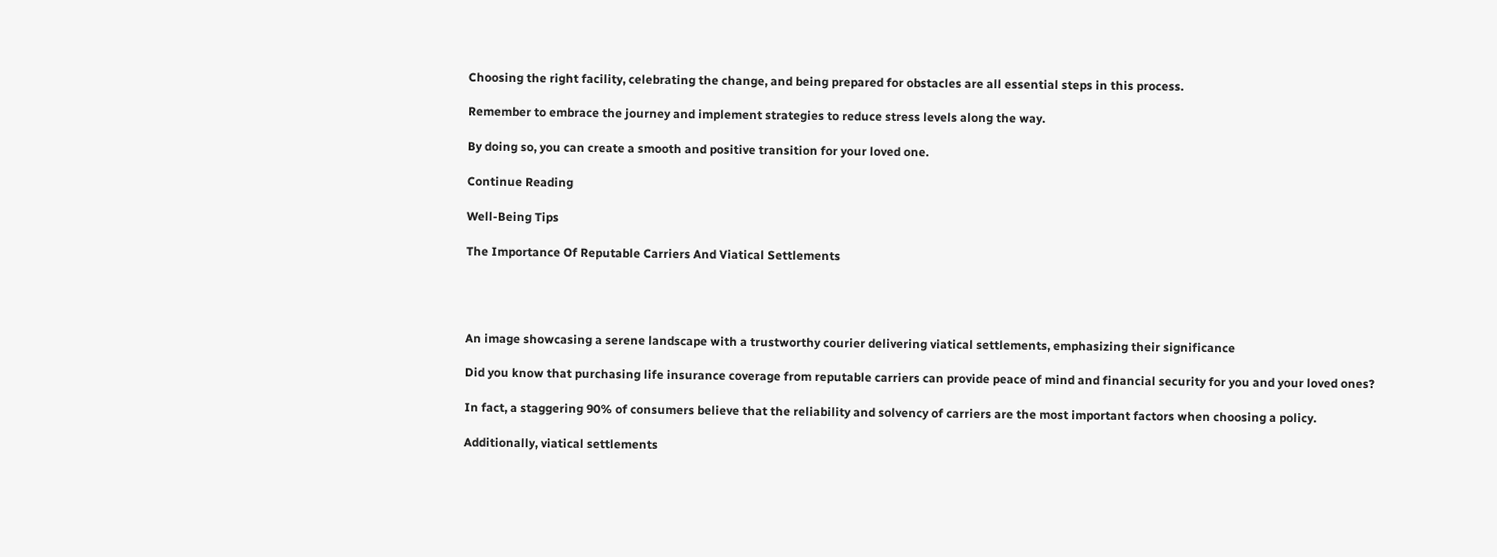Choosing the right facility, celebrating the change, and being prepared for obstacles are all essential steps in this process.

Remember to embrace the journey and implement strategies to reduce stress levels along the way.

By doing so, you can create a smooth and positive transition for your loved one.

Continue Reading

Well-Being Tips

The Importance Of Reputable Carriers And Viatical Settlements




An image showcasing a serene landscape with a trustworthy courier delivering viatical settlements, emphasizing their significance

Did you know that purchasing life insurance coverage from reputable carriers can provide peace of mind and financial security for you and your loved ones?

In fact, a staggering 90% of consumers believe that the reliability and solvency of carriers are the most important factors when choosing a policy.

Additionally, viatical settlements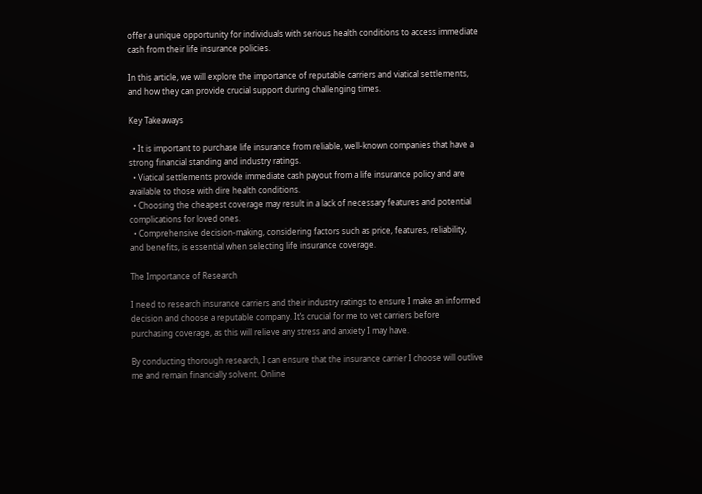offer a unique opportunity for individuals with serious health conditions to access immediate cash from their life insurance policies.

In this article, we will explore the importance of reputable carriers and viatical settlements, and how they can provide crucial support during challenging times.

Key Takeaways

  • It is important to purchase life insurance from reliable, well-known companies that have a strong financial standing and industry ratings.
  • Viatical settlements provide immediate cash payout from a life insurance policy and are available to those with dire health conditions.
  • Choosing the cheapest coverage may result in a lack of necessary features and potential complications for loved ones.
  • Comprehensive decision-making, considering factors such as price, features, reliability, and benefits, is essential when selecting life insurance coverage.

The Importance of Research

I need to research insurance carriers and their industry ratings to ensure I make an informed decision and choose a reputable company. It’s crucial for me to vet carriers before purchasing coverage, as this will relieve any stress and anxiety I may have.

By conducting thorough research, I can ensure that the insurance carrier I choose will outlive me and remain financially solvent. Online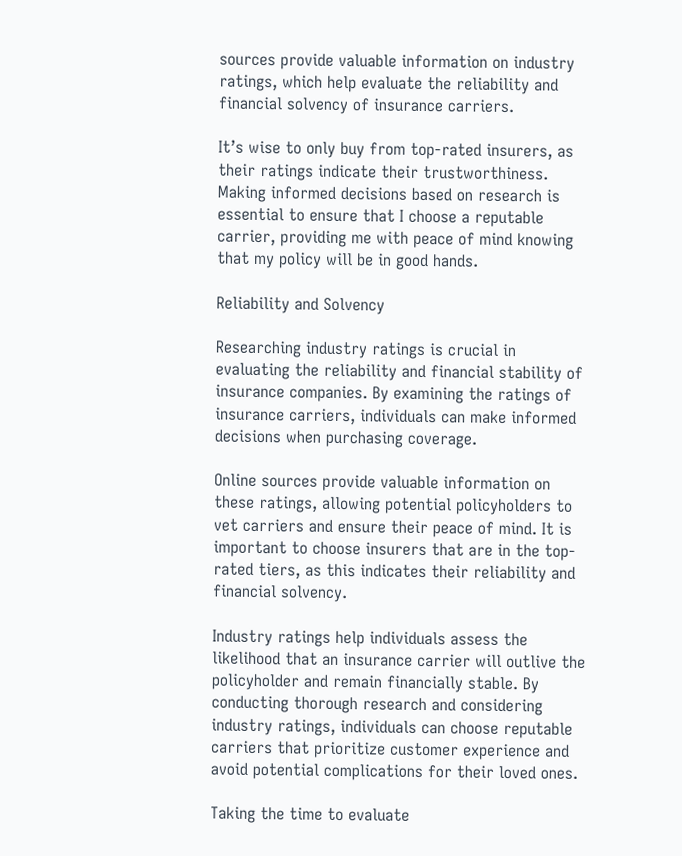sources provide valuable information on industry ratings, which help evaluate the reliability and financial solvency of insurance carriers.

It’s wise to only buy from top-rated insurers, as their ratings indicate their trustworthiness. Making informed decisions based on research is essential to ensure that I choose a reputable carrier, providing me with peace of mind knowing that my policy will be in good hands.

Reliability and Solvency

Researching industry ratings is crucial in evaluating the reliability and financial stability of insurance companies. By examining the ratings of insurance carriers, individuals can make informed decisions when purchasing coverage.

Online sources provide valuable information on these ratings, allowing potential policyholders to vet carriers and ensure their peace of mind. It is important to choose insurers that are in the top-rated tiers, as this indicates their reliability and financial solvency.

Industry ratings help individuals assess the likelihood that an insurance carrier will outlive the policyholder and remain financially stable. By conducting thorough research and considering industry ratings, individuals can choose reputable carriers that prioritize customer experience and avoid potential complications for their loved ones.

Taking the time to evaluate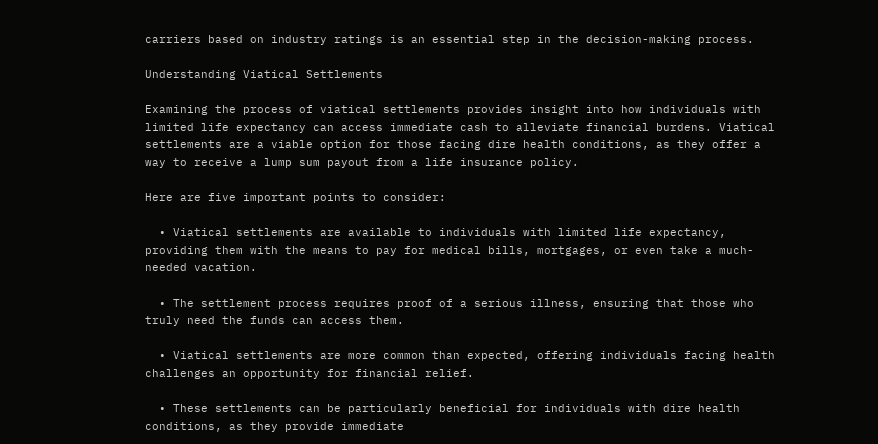carriers based on industry ratings is an essential step in the decision-making process.

Understanding Viatical Settlements

Examining the process of viatical settlements provides insight into how individuals with limited life expectancy can access immediate cash to alleviate financial burdens. Viatical settlements are a viable option for those facing dire health conditions, as they offer a way to receive a lump sum payout from a life insurance policy.

Here are five important points to consider:

  • Viatical settlements are available to individuals with limited life expectancy, providing them with the means to pay for medical bills, mortgages, or even take a much-needed vacation.

  • The settlement process requires proof of a serious illness, ensuring that those who truly need the funds can access them.

  • Viatical settlements are more common than expected, offering individuals facing health challenges an opportunity for financial relief.

  • These settlements can be particularly beneficial for individuals with dire health conditions, as they provide immediate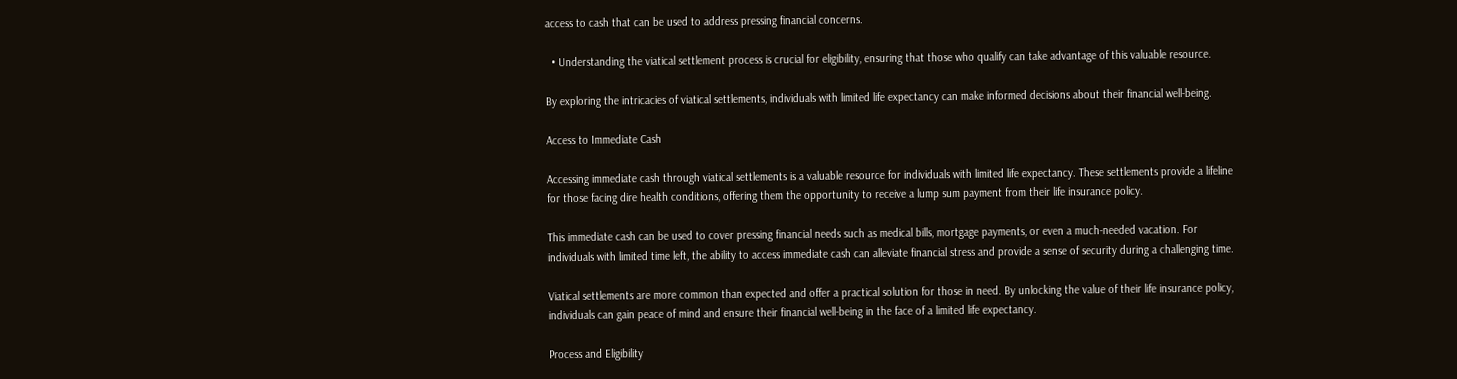access to cash that can be used to address pressing financial concerns.

  • Understanding the viatical settlement process is crucial for eligibility, ensuring that those who qualify can take advantage of this valuable resource.

By exploring the intricacies of viatical settlements, individuals with limited life expectancy can make informed decisions about their financial well-being.

Access to Immediate Cash

Accessing immediate cash through viatical settlements is a valuable resource for individuals with limited life expectancy. These settlements provide a lifeline for those facing dire health conditions, offering them the opportunity to receive a lump sum payment from their life insurance policy.

This immediate cash can be used to cover pressing financial needs such as medical bills, mortgage payments, or even a much-needed vacation. For individuals with limited time left, the ability to access immediate cash can alleviate financial stress and provide a sense of security during a challenging time.

Viatical settlements are more common than expected and offer a practical solution for those in need. By unlocking the value of their life insurance policy, individuals can gain peace of mind and ensure their financial well-being in the face of a limited life expectancy.

Process and Eligibility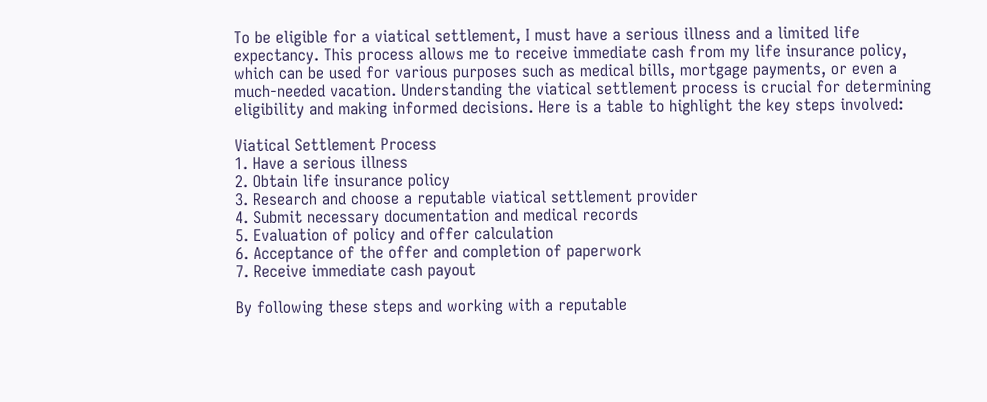To be eligible for a viatical settlement, I must have a serious illness and a limited life expectancy. This process allows me to receive immediate cash from my life insurance policy, which can be used for various purposes such as medical bills, mortgage payments, or even a much-needed vacation. Understanding the viatical settlement process is crucial for determining eligibility and making informed decisions. Here is a table to highlight the key steps involved:

Viatical Settlement Process
1. Have a serious illness
2. Obtain life insurance policy
3. Research and choose a reputable viatical settlement provider
4. Submit necessary documentation and medical records
5. Evaluation of policy and offer calculation
6. Acceptance of the offer and completion of paperwork
7. Receive immediate cash payout

By following these steps and working with a reputable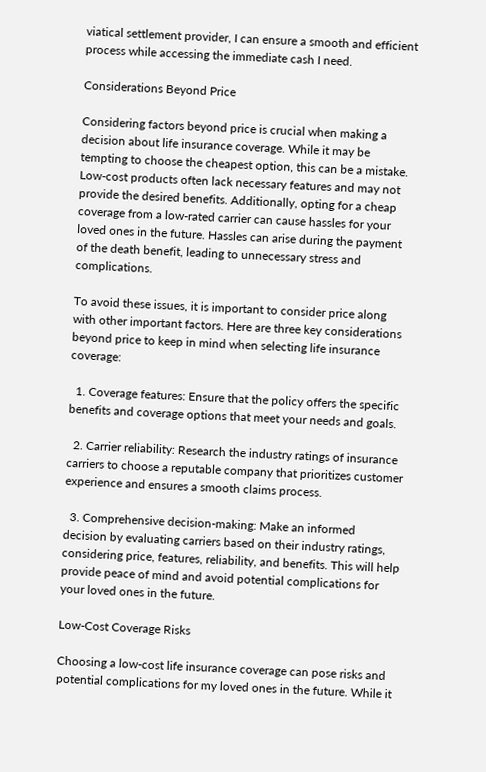viatical settlement provider, I can ensure a smooth and efficient process while accessing the immediate cash I need.

Considerations Beyond Price

Considering factors beyond price is crucial when making a decision about life insurance coverage. While it may be tempting to choose the cheapest option, this can be a mistake. Low-cost products often lack necessary features and may not provide the desired benefits. Additionally, opting for a cheap coverage from a low-rated carrier can cause hassles for your loved ones in the future. Hassles can arise during the payment of the death benefit, leading to unnecessary stress and complications.

To avoid these issues, it is important to consider price along with other important factors. Here are three key considerations beyond price to keep in mind when selecting life insurance coverage:

  1. Coverage features: Ensure that the policy offers the specific benefits and coverage options that meet your needs and goals.

  2. Carrier reliability: Research the industry ratings of insurance carriers to choose a reputable company that prioritizes customer experience and ensures a smooth claims process.

  3. Comprehensive decision-making: Make an informed decision by evaluating carriers based on their industry ratings, considering price, features, reliability, and benefits. This will help provide peace of mind and avoid potential complications for your loved ones in the future.

Low-Cost Coverage Risks

Choosing a low-cost life insurance coverage can pose risks and potential complications for my loved ones in the future. While it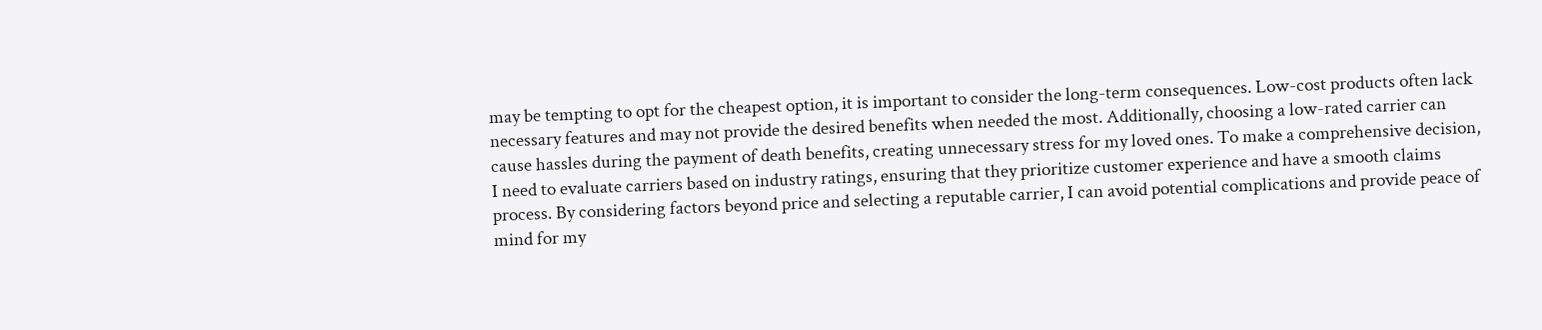may be tempting to opt for the cheapest option, it is important to consider the long-term consequences. Low-cost products often lack necessary features and may not provide the desired benefits when needed the most. Additionally, choosing a low-rated carrier can cause hassles during the payment of death benefits, creating unnecessary stress for my loved ones. To make a comprehensive decision, I need to evaluate carriers based on industry ratings, ensuring that they prioritize customer experience and have a smooth claims process. By considering factors beyond price and selecting a reputable carrier, I can avoid potential complications and provide peace of mind for my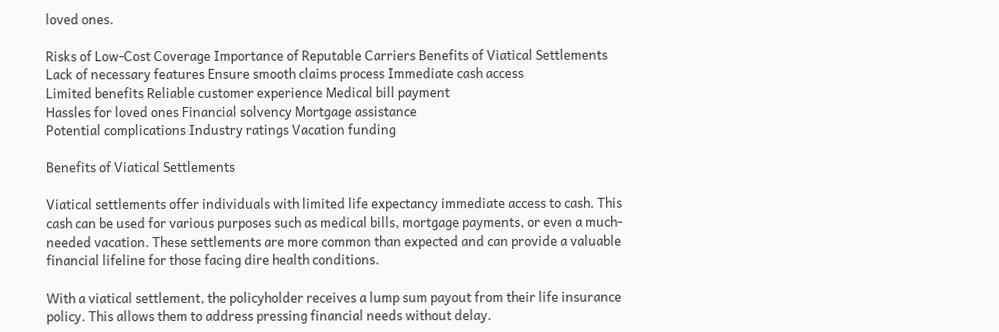loved ones.

Risks of Low-Cost Coverage Importance of Reputable Carriers Benefits of Viatical Settlements
Lack of necessary features Ensure smooth claims process Immediate cash access
Limited benefits Reliable customer experience Medical bill payment
Hassles for loved ones Financial solvency Mortgage assistance
Potential complications Industry ratings Vacation funding

Benefits of Viatical Settlements

Viatical settlements offer individuals with limited life expectancy immediate access to cash. This cash can be used for various purposes such as medical bills, mortgage payments, or even a much-needed vacation. These settlements are more common than expected and can provide a valuable financial lifeline for those facing dire health conditions.

With a viatical settlement, the policyholder receives a lump sum payout from their life insurance policy. This allows them to address pressing financial needs without delay.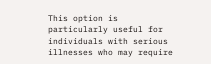This option is particularly useful for individuals with serious illnesses who may require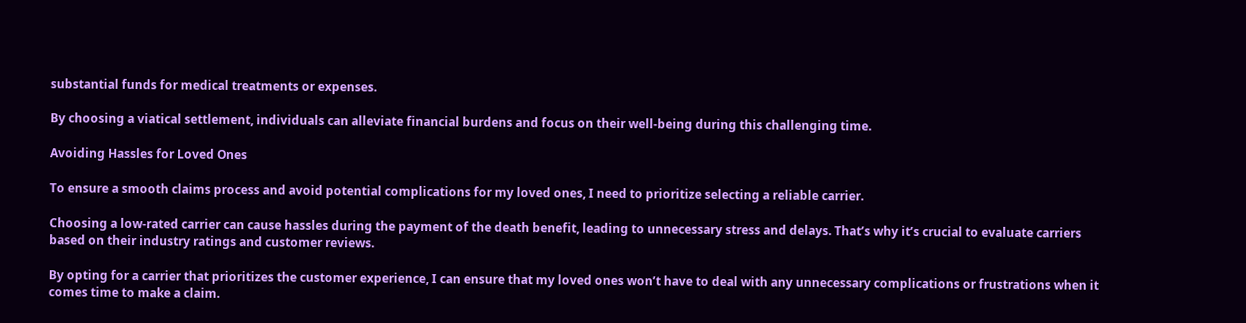substantial funds for medical treatments or expenses.

By choosing a viatical settlement, individuals can alleviate financial burdens and focus on their well-being during this challenging time.

Avoiding Hassles for Loved Ones

To ensure a smooth claims process and avoid potential complications for my loved ones, I need to prioritize selecting a reliable carrier.

Choosing a low-rated carrier can cause hassles during the payment of the death benefit, leading to unnecessary stress and delays. That’s why it’s crucial to evaluate carriers based on their industry ratings and customer reviews.

By opting for a carrier that prioritizes the customer experience, I can ensure that my loved ones won’t have to deal with any unnecessary complications or frustrations when it comes time to make a claim.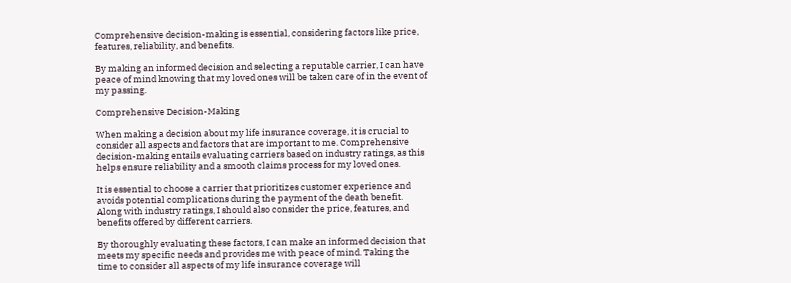Comprehensive decision-making is essential, considering factors like price, features, reliability, and benefits.

By making an informed decision and selecting a reputable carrier, I can have peace of mind knowing that my loved ones will be taken care of in the event of my passing.

Comprehensive Decision-Making

When making a decision about my life insurance coverage, it is crucial to consider all aspects and factors that are important to me. Comprehensive decision-making entails evaluating carriers based on industry ratings, as this helps ensure reliability and a smooth claims process for my loved ones.

It is essential to choose a carrier that prioritizes customer experience and avoids potential complications during the payment of the death benefit. Along with industry ratings, I should also consider the price, features, and benefits offered by different carriers.

By thoroughly evaluating these factors, I can make an informed decision that meets my specific needs and provides me with peace of mind. Taking the time to consider all aspects of my life insurance coverage will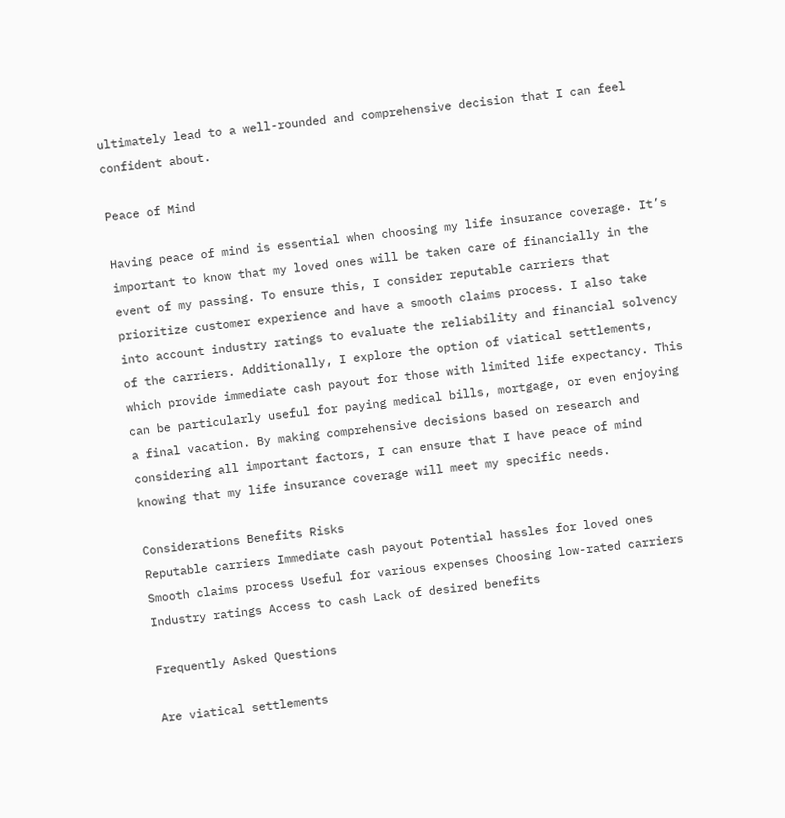ultimately lead to a well-rounded and comprehensive decision that I can feel confident about.

Peace of Mind

Having peace of mind is essential when choosing my life insurance coverage. It’s important to know that my loved ones will be taken care of financially in the event of my passing. To ensure this, I consider reputable carriers that prioritize customer experience and have a smooth claims process. I also take into account industry ratings to evaluate the reliability and financial solvency of the carriers. Additionally, I explore the option of viatical settlements, which provide immediate cash payout for those with limited life expectancy. This can be particularly useful for paying medical bills, mortgage, or even enjoying a final vacation. By making comprehensive decisions based on research and considering all important factors, I can ensure that I have peace of mind knowing that my life insurance coverage will meet my specific needs.

Considerations Benefits Risks
Reputable carriers Immediate cash payout Potential hassles for loved ones
Smooth claims process Useful for various expenses Choosing low-rated carriers
Industry ratings Access to cash Lack of desired benefits

Frequently Asked Questions

Are viatical settlements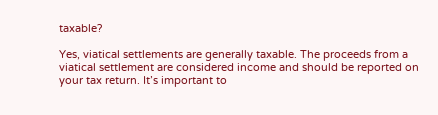taxable?

Yes, viatical settlements are generally taxable. The proceeds from a viatical settlement are considered income and should be reported on your tax return. It’s important to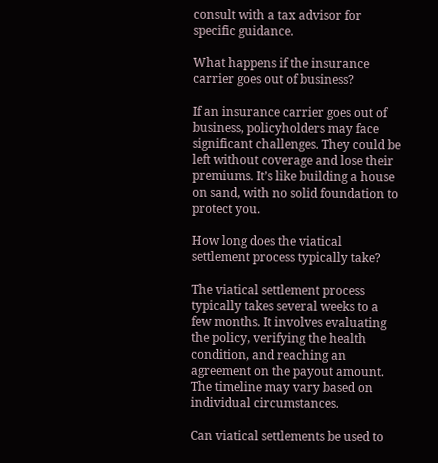consult with a tax advisor for specific guidance.

What happens if the insurance carrier goes out of business?

If an insurance carrier goes out of business, policyholders may face significant challenges. They could be left without coverage and lose their premiums. It’s like building a house on sand, with no solid foundation to protect you.

How long does the viatical settlement process typically take?

The viatical settlement process typically takes several weeks to a few months. It involves evaluating the policy, verifying the health condition, and reaching an agreement on the payout amount. The timeline may vary based on individual circumstances.

Can viatical settlements be used to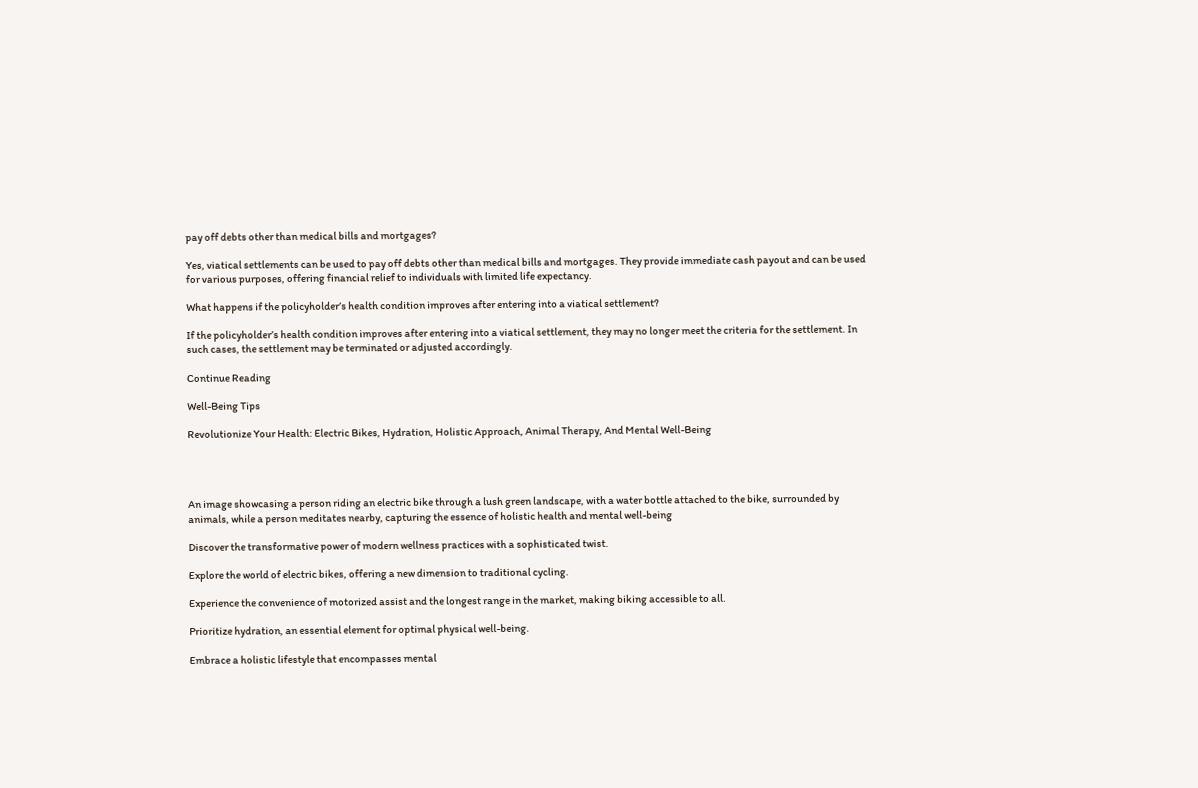pay off debts other than medical bills and mortgages?

Yes, viatical settlements can be used to pay off debts other than medical bills and mortgages. They provide immediate cash payout and can be used for various purposes, offering financial relief to individuals with limited life expectancy.

What happens if the policyholder’s health condition improves after entering into a viatical settlement?

If the policyholder’s health condition improves after entering into a viatical settlement, they may no longer meet the criteria for the settlement. In such cases, the settlement may be terminated or adjusted accordingly.

Continue Reading

Well-Being Tips

Revolutionize Your Health: Electric Bikes, Hydration, Holistic Approach, Animal Therapy, And Mental Well-Being




An image showcasing a person riding an electric bike through a lush green landscape, with a water bottle attached to the bike, surrounded by animals, while a person meditates nearby, capturing the essence of holistic health and mental well-being

Discover the transformative power of modern wellness practices with a sophisticated twist.

Explore the world of electric bikes, offering a new dimension to traditional cycling.

Experience the convenience of motorized assist and the longest range in the market, making biking accessible to all.

Prioritize hydration, an essential element for optimal physical well-being.

Embrace a holistic lifestyle that encompasses mental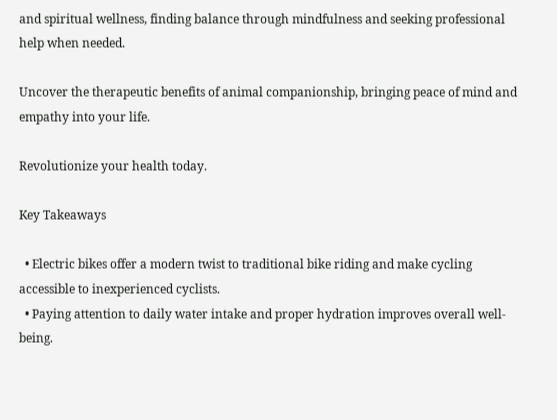and spiritual wellness, finding balance through mindfulness and seeking professional help when needed.

Uncover the therapeutic benefits of animal companionship, bringing peace of mind and empathy into your life.

Revolutionize your health today.

Key Takeaways

  • Electric bikes offer a modern twist to traditional bike riding and make cycling accessible to inexperienced cyclists.
  • Paying attention to daily water intake and proper hydration improves overall well-being.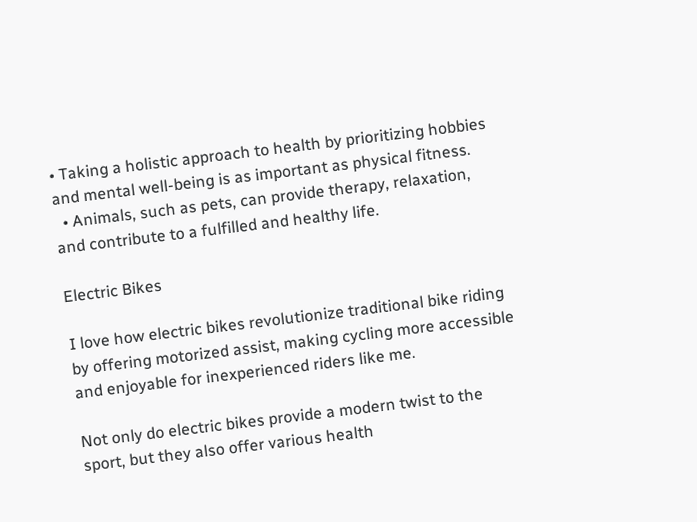• Taking a holistic approach to health by prioritizing hobbies and mental well-being is as important as physical fitness.
  • Animals, such as pets, can provide therapy, relaxation, and contribute to a fulfilled and healthy life.

Electric Bikes

I love how electric bikes revolutionize traditional bike riding by offering motorized assist, making cycling more accessible and enjoyable for inexperienced riders like me.

Not only do electric bikes provide a modern twist to the sport, but they also offer various health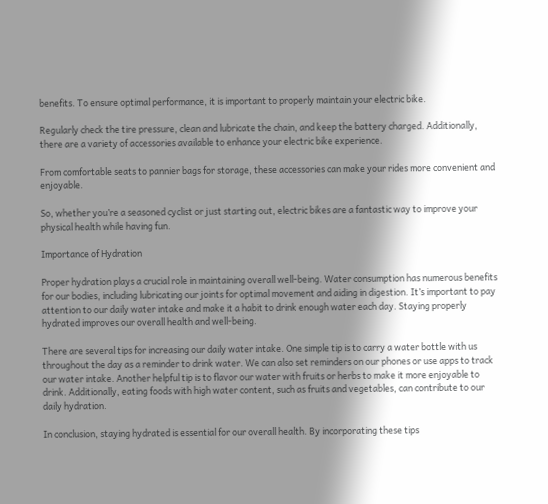benefits. To ensure optimal performance, it is important to properly maintain your electric bike.

Regularly check the tire pressure, clean and lubricate the chain, and keep the battery charged. Additionally, there are a variety of accessories available to enhance your electric bike experience.

From comfortable seats to pannier bags for storage, these accessories can make your rides more convenient and enjoyable.

So, whether you’re a seasoned cyclist or just starting out, electric bikes are a fantastic way to improve your physical health while having fun.

Importance of Hydration

Proper hydration plays a crucial role in maintaining overall well-being. Water consumption has numerous benefits for our bodies, including lubricating our joints for optimal movement and aiding in digestion. It’s important to pay attention to our daily water intake and make it a habit to drink enough water each day. Staying properly hydrated improves our overall health and well-being.

There are several tips for increasing our daily water intake. One simple tip is to carry a water bottle with us throughout the day as a reminder to drink water. We can also set reminders on our phones or use apps to track our water intake. Another helpful tip is to flavor our water with fruits or herbs to make it more enjoyable to drink. Additionally, eating foods with high water content, such as fruits and vegetables, can contribute to our daily hydration.

In conclusion, staying hydrated is essential for our overall health. By incorporating these tips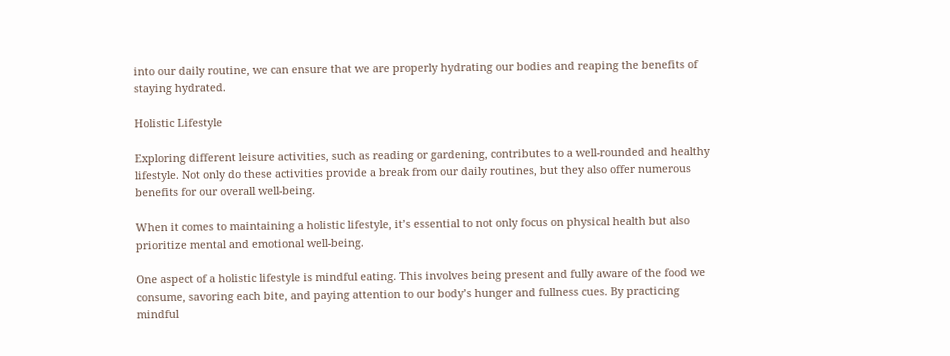into our daily routine, we can ensure that we are properly hydrating our bodies and reaping the benefits of staying hydrated.

Holistic Lifestyle

Exploring different leisure activities, such as reading or gardening, contributes to a well-rounded and healthy lifestyle. Not only do these activities provide a break from our daily routines, but they also offer numerous benefits for our overall well-being.

When it comes to maintaining a holistic lifestyle, it’s essential to not only focus on physical health but also prioritize mental and emotional well-being.

One aspect of a holistic lifestyle is mindful eating. This involves being present and fully aware of the food we consume, savoring each bite, and paying attention to our body’s hunger and fullness cues. By practicing mindful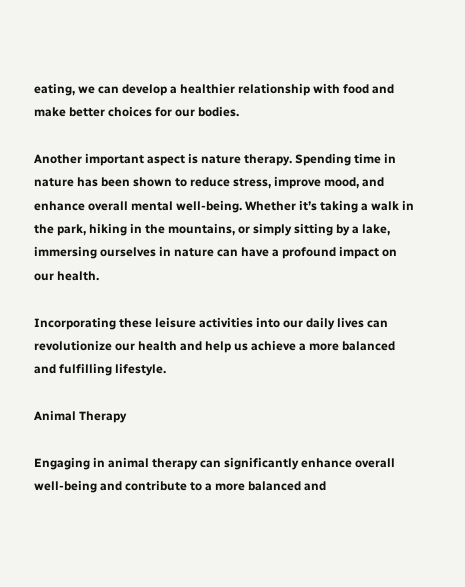eating, we can develop a healthier relationship with food and make better choices for our bodies.

Another important aspect is nature therapy. Spending time in nature has been shown to reduce stress, improve mood, and enhance overall mental well-being. Whether it’s taking a walk in the park, hiking in the mountains, or simply sitting by a lake, immersing ourselves in nature can have a profound impact on our health.

Incorporating these leisure activities into our daily lives can revolutionize our health and help us achieve a more balanced and fulfilling lifestyle.

Animal Therapy

Engaging in animal therapy can significantly enhance overall well-being and contribute to a more balanced and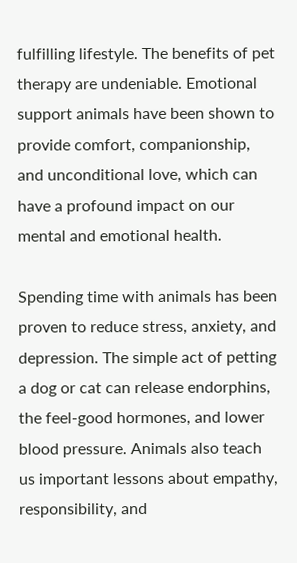fulfilling lifestyle. The benefits of pet therapy are undeniable. Emotional support animals have been shown to provide comfort, companionship, and unconditional love, which can have a profound impact on our mental and emotional health.

Spending time with animals has been proven to reduce stress, anxiety, and depression. The simple act of petting a dog or cat can release endorphins, the feel-good hormones, and lower blood pressure. Animals also teach us important lessons about empathy, responsibility, and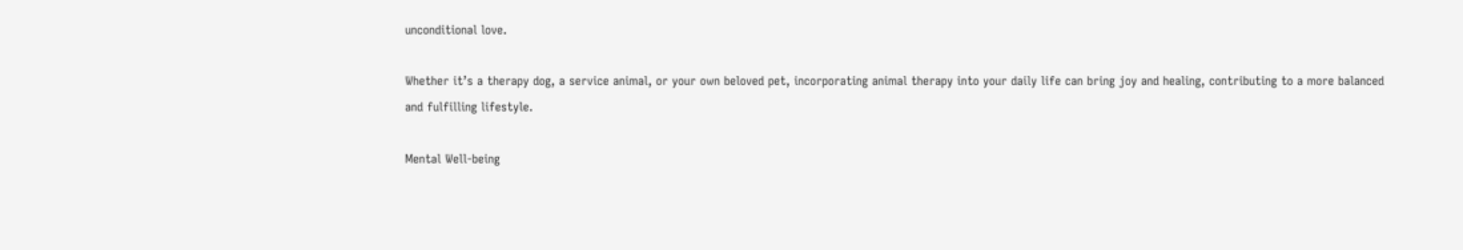unconditional love.

Whether it’s a therapy dog, a service animal, or your own beloved pet, incorporating animal therapy into your daily life can bring joy and healing, contributing to a more balanced and fulfilling lifestyle.

Mental Well-being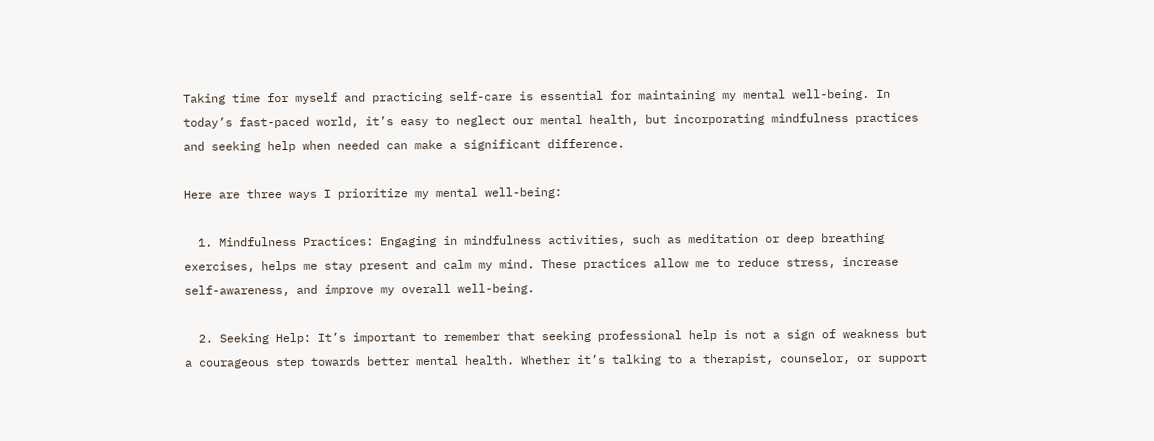Taking time for myself and practicing self-care is essential for maintaining my mental well-being. In today’s fast-paced world, it’s easy to neglect our mental health, but incorporating mindfulness practices and seeking help when needed can make a significant difference.

Here are three ways I prioritize my mental well-being:

  1. Mindfulness Practices: Engaging in mindfulness activities, such as meditation or deep breathing exercises, helps me stay present and calm my mind. These practices allow me to reduce stress, increase self-awareness, and improve my overall well-being.

  2. Seeking Help: It’s important to remember that seeking professional help is not a sign of weakness but a courageous step towards better mental health. Whether it’s talking to a therapist, counselor, or support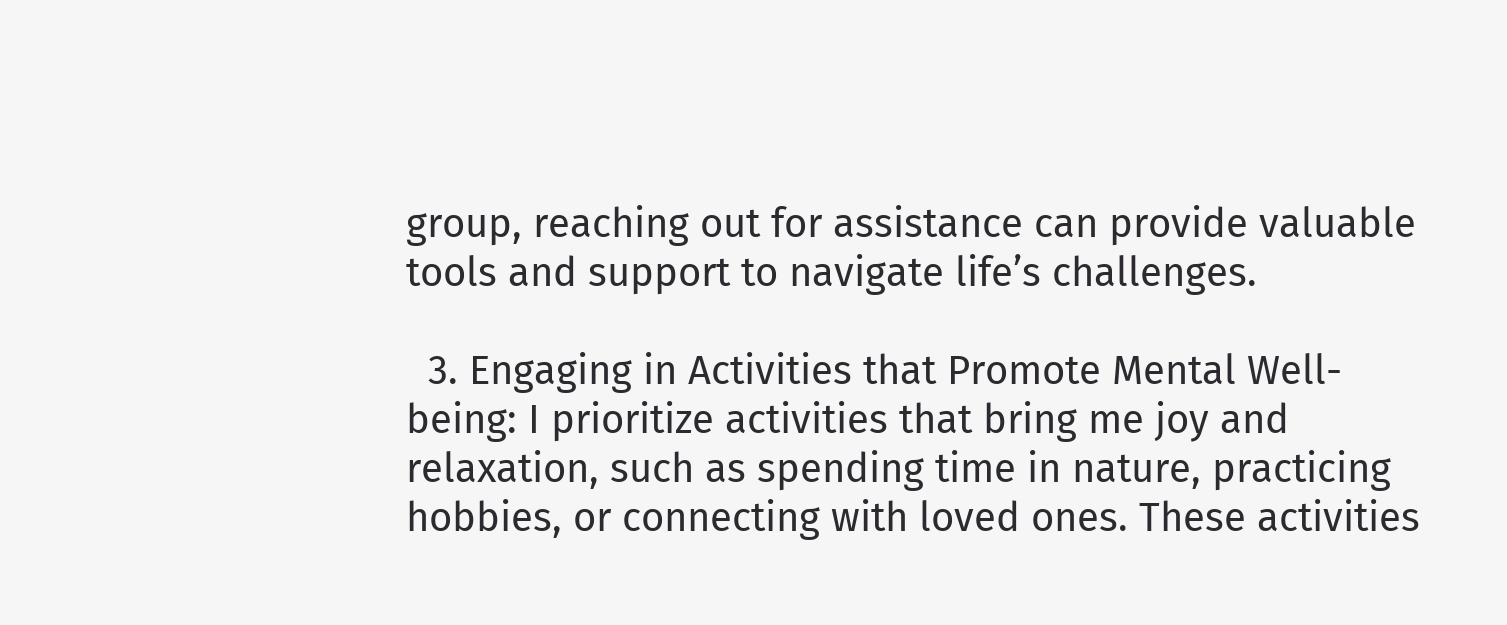group, reaching out for assistance can provide valuable tools and support to navigate life’s challenges.

  3. Engaging in Activities that Promote Mental Well-being: I prioritize activities that bring me joy and relaxation, such as spending time in nature, practicing hobbies, or connecting with loved ones. These activities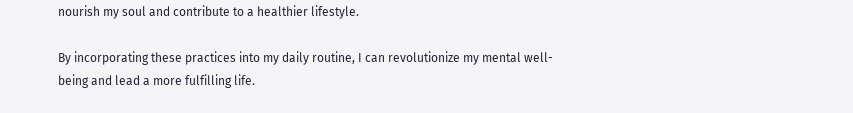nourish my soul and contribute to a healthier lifestyle.

By incorporating these practices into my daily routine, I can revolutionize my mental well-being and lead a more fulfilling life.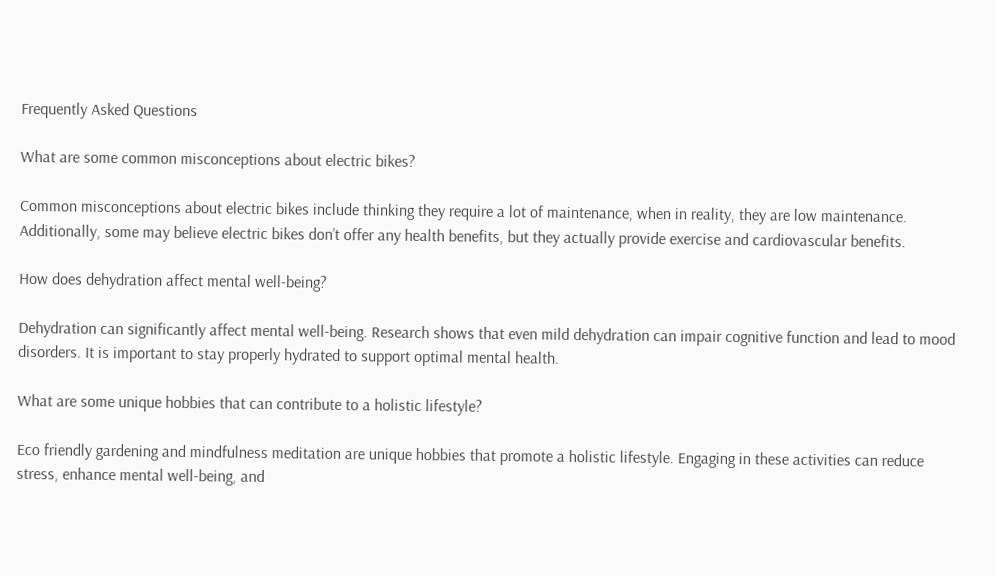Frequently Asked Questions

What are some common misconceptions about electric bikes?

Common misconceptions about electric bikes include thinking they require a lot of maintenance, when in reality, they are low maintenance. Additionally, some may believe electric bikes don’t offer any health benefits, but they actually provide exercise and cardiovascular benefits.

How does dehydration affect mental well-being?

Dehydration can significantly affect mental well-being. Research shows that even mild dehydration can impair cognitive function and lead to mood disorders. It is important to stay properly hydrated to support optimal mental health.

What are some unique hobbies that can contribute to a holistic lifestyle?

Eco friendly gardening and mindfulness meditation are unique hobbies that promote a holistic lifestyle. Engaging in these activities can reduce stress, enhance mental well-being, and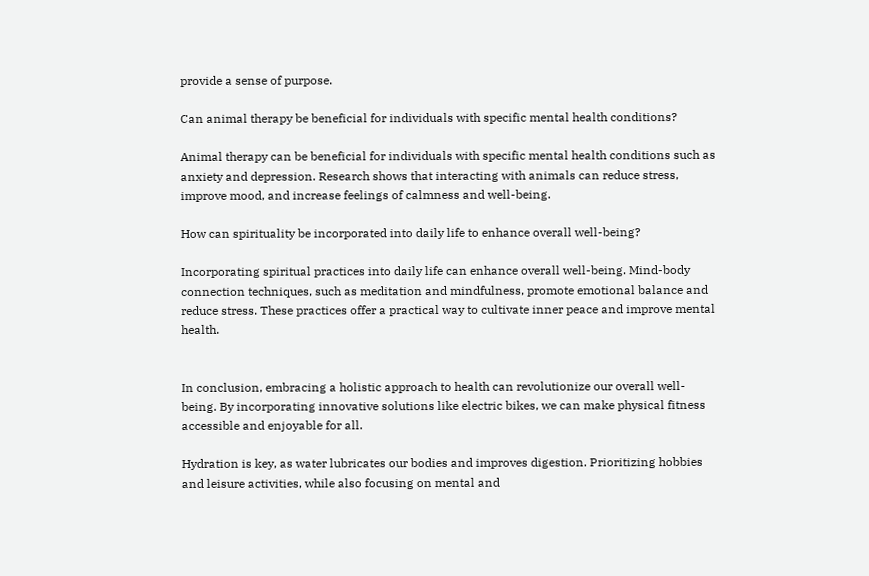provide a sense of purpose.

Can animal therapy be beneficial for individuals with specific mental health conditions?

Animal therapy can be beneficial for individuals with specific mental health conditions such as anxiety and depression. Research shows that interacting with animals can reduce stress, improve mood, and increase feelings of calmness and well-being.

How can spirituality be incorporated into daily life to enhance overall well-being?

Incorporating spiritual practices into daily life can enhance overall well-being. Mind-body connection techniques, such as meditation and mindfulness, promote emotional balance and reduce stress. These practices offer a practical way to cultivate inner peace and improve mental health.


In conclusion, embracing a holistic approach to health can revolutionize our overall well-being. By incorporating innovative solutions like electric bikes, we can make physical fitness accessible and enjoyable for all.

Hydration is key, as water lubricates our bodies and improves digestion. Prioritizing hobbies and leisure activities, while also focusing on mental and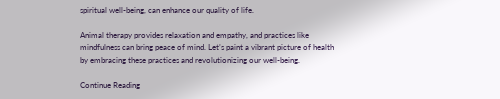spiritual well-being, can enhance our quality of life.

Animal therapy provides relaxation and empathy, and practices like mindfulness can bring peace of mind. Let’s paint a vibrant picture of health by embracing these practices and revolutionizing our well-being.

Continue Reading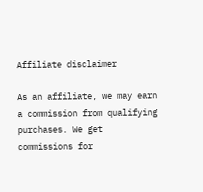Affiliate disclaimer

As an affiliate, we may earn a commission from qualifying purchases. We get commissions for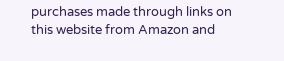purchases made through links on this website from Amazon and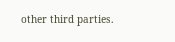other third parties.